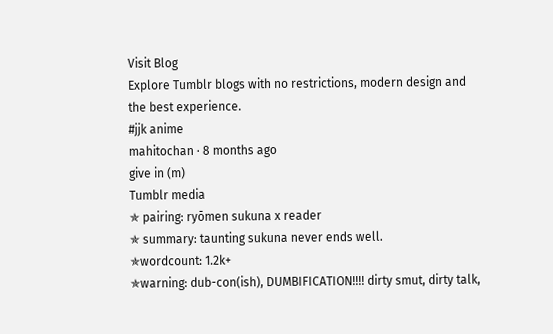Visit Blog
Explore Tumblr blogs with no restrictions, modern design and the best experience.
#jjk anime
mahitochan · 8 months ago
give in (m)
Tumblr media
✯ pairing: ryōmen sukuna x reader
✯ summary: taunting sukuna never ends well.
✯wordcount: 1.2k+
✯warning: dub-con(ish), DUMBIFICATION!!!! dirty smut, dirty talk,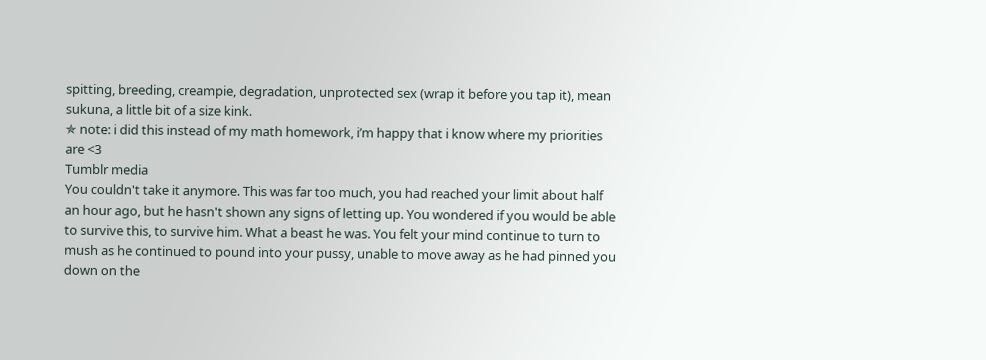spitting, breeding, creampie, degradation, unprotected sex (wrap it before you tap it), mean sukuna, a little bit of a size kink.
✯ note: i did this instead of my math homework, i’m happy that i know where my priorities are <3
Tumblr media
You couldn't take it anymore. This was far too much, you had reached your limit about half an hour ago, but he hasn't shown any signs of letting up. You wondered if you would be able to survive this, to survive him. What a beast he was. You felt your mind continue to turn to mush as he continued to pound into your pussy, unable to move away as he had pinned you down on the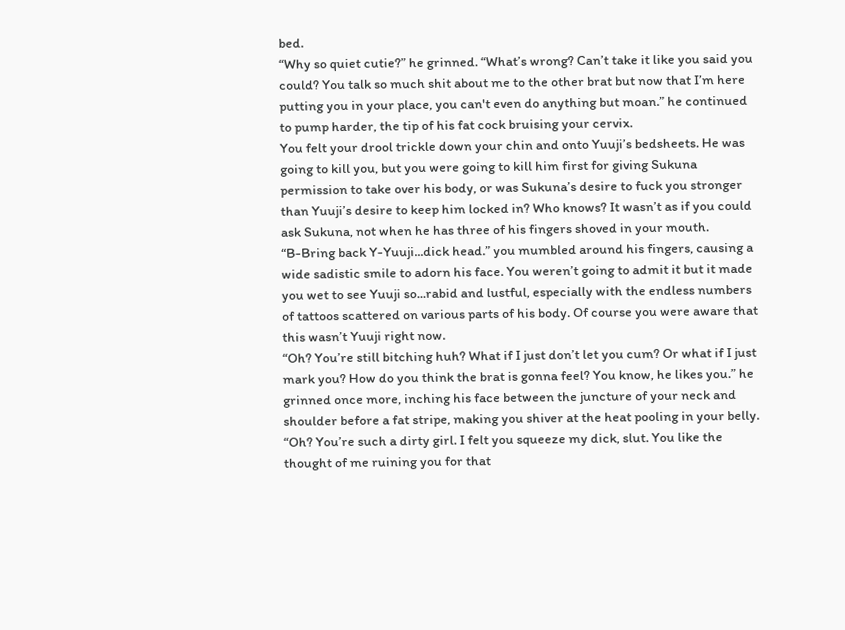bed.
“Why so quiet cutie?” he grinned. “What’s wrong? Can’t take it like you said you could? You talk so much shit about me to the other brat but now that I’m here putting you in your place, you can't even do anything but moan.” he continued to pump harder, the tip of his fat cock bruising your cervix.
You felt your drool trickle down your chin and onto Yuuji’s bedsheets. He was going to kill you, but you were going to kill him first for giving Sukuna permission to take over his body, or was Sukuna’s desire to fuck you stronger than Yuuji’s desire to keep him locked in? Who knows? It wasn’t as if you could ask Sukuna, not when he has three of his fingers shoved in your mouth.
“B-Bring back Y-Yuuji...dick head.” you mumbled around his fingers, causing a wide sadistic smile to adorn his face. You weren’t going to admit it but it made you wet to see Yuuji so...rabid and lustful, especially with the endless numbers of tattoos scattered on various parts of his body. Of course you were aware that this wasn’t Yuuji right now.
“Oh? You’re still bitching huh? What if I just don’t let you cum? Or what if I just mark you? How do you think the brat is gonna feel? You know, he likes you.” he grinned once more, inching his face between the juncture of your neck and shoulder before a fat stripe, making you shiver at the heat pooling in your belly.
“Oh? You’re such a dirty girl. I felt you squeeze my dick, slut. You like the thought of me ruining you for that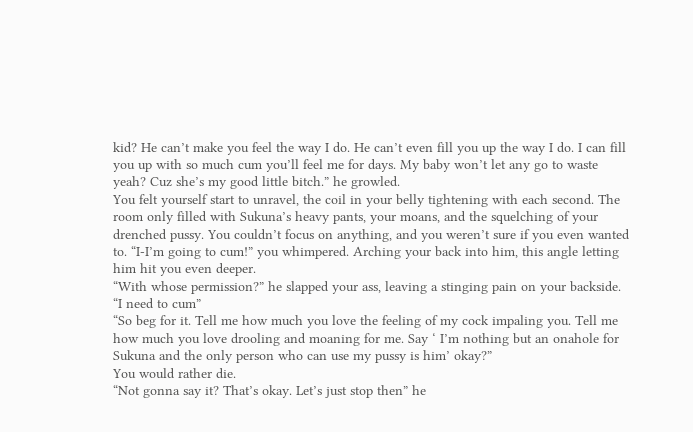kid? He can’t make you feel the way I do. He can’t even fill you up the way I do. I can fill you up with so much cum you’ll feel me for days. My baby won’t let any go to waste yeah? Cuz she’s my good little bitch.” he growled.
You felt yourself start to unravel, the coil in your belly tightening with each second. The room only filled with Sukuna’s heavy pants, your moans, and the squelching of your drenched pussy. You couldn’t focus on anything, and you weren’t sure if you even wanted to. “I-I’m going to cum!” you whimpered. Arching your back into him, this angle letting him hit you even deeper.
“With whose permission?” he slapped your ass, leaving a stinging pain on your backside.
“I need to cum”
“So beg for it. Tell me how much you love the feeling of my cock impaling you. Tell me how much you love drooling and moaning for me. Say ‘ I’m nothing but an onahole for Sukuna and the only person who can use my pussy is him’ okay?”
You would rather die.
“Not gonna say it? That’s okay. Let’s just stop then” he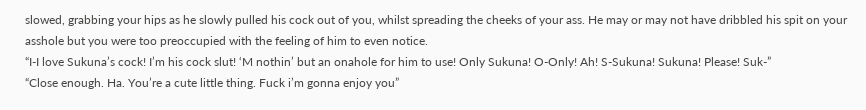slowed, grabbing your hips as he slowly pulled his cock out of you, whilst spreading the cheeks of your ass. He may or may not have dribbled his spit on your asshole but you were too preoccupied with the feeling of him to even notice.
“I-I love Sukuna’s cock! I’m his cock slut! ‘M nothin’ but an onahole for him to use! Only Sukuna! O-Only! Ah! S-Sukuna! Sukuna! Please! Suk-”
“Close enough. Ha. You’re a cute little thing. Fuck i’m gonna enjoy you”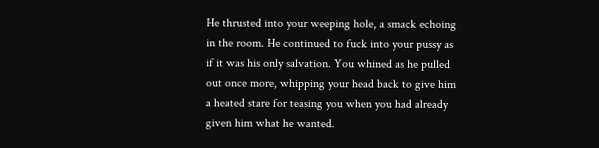He thrusted into your weeping hole, a smack echoing in the room. He continued to fuck into your pussy as if it was his only salvation. You whined as he pulled out once more, whipping your head back to give him a heated stare for teasing you when you had already given him what he wanted.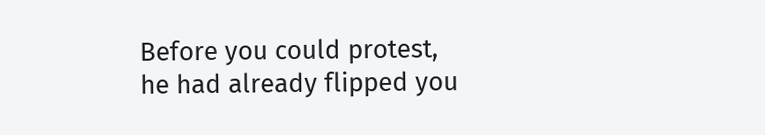Before you could protest, he had already flipped you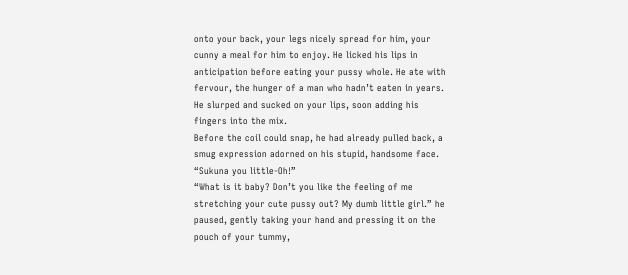onto your back, your legs nicely spread for him, your cunny a meal for him to enjoy. He licked his lips in anticipation before eating your pussy whole. He ate with fervour, the hunger of a man who hadn’t eaten in years. He slurped and sucked on your lips, soon adding his fingers into the mix.
Before the coil could snap, he had already pulled back, a smug expression adorned on his stupid, handsome face. “Sukuna you little-Oh!”
“What is it baby? Don’t you like the feeling of me stretching your cute pussy out? My dumb little girl.” he paused, gently taking your hand and pressing it on the pouch of your tummy,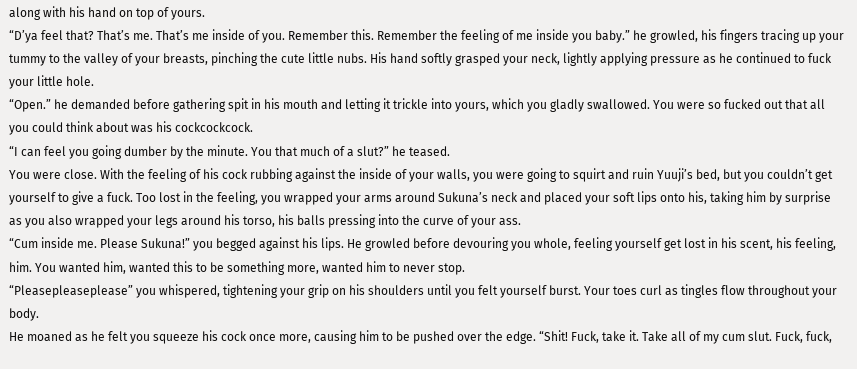along with his hand on top of yours.
“D’ya feel that? That’s me. That’s me inside of you. Remember this. Remember the feeling of me inside you baby.” he growled, his fingers tracing up your tummy to the valley of your breasts, pinching the cute little nubs. His hand softly grasped your neck, lightly applying pressure as he continued to fuck your little hole.
“Open.” he demanded before gathering spit in his mouth and letting it trickle into yours, which you gladly swallowed. You were so fucked out that all you could think about was his cockcockcock.
“I can feel you going dumber by the minute. You that much of a slut?” he teased.
You were close. With the feeling of his cock rubbing against the inside of your walls, you were going to squirt and ruin Yuuji’s bed, but you couldn’t get yourself to give a fuck. Too lost in the feeling, you wrapped your arms around Sukuna’s neck and placed your soft lips onto his, taking him by surprise as you also wrapped your legs around his torso, his balls pressing into the curve of your ass.
“Cum inside me. Please Sukuna!” you begged against his lips. He growled before devouring you whole, feeling yourself get lost in his scent, his feeling, him. You wanted him, wanted this to be something more, wanted him to never stop.
“Pleasepleaseplease” you whispered, tightening your grip on his shoulders until you felt yourself burst. Your toes curl as tingles flow throughout your body.
He moaned as he felt you squeeze his cock once more, causing him to be pushed over the edge. “Shit! Fuck, take it. Take all of my cum slut. Fuck, fuck,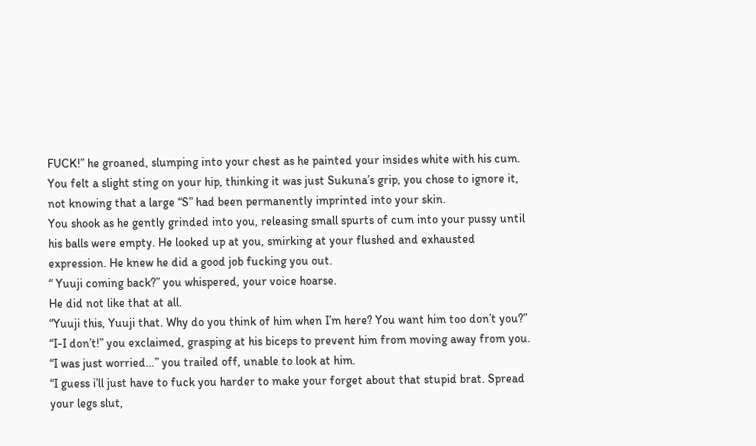FUCK!” he groaned, slumping into your chest as he painted your insides white with his cum.
You felt a slight sting on your hip, thinking it was just Sukuna’s grip, you chose to ignore it, not knowing that a large “S” had been permanently imprinted into your skin.
You shook as he gently grinded into you, releasing small spurts of cum into your pussy until his balls were empty. He looked up at you, smirking at your flushed and exhausted expression. He knew he did a good job fucking you out.
“ Yuuji coming back?” you whispered, your voice hoarse.
He did not like that at all.
“Yuuji this, Yuuji that. Why do you think of him when I’m here? You want him too don’t you?”
“I-I don’t!” you exclaimed, grasping at his biceps to prevent him from moving away from you. “I was just worried…” you trailed off, unable to look at him.
“I guess i’ll just have to fuck you harder to make your forget about that stupid brat. Spread your legs slut,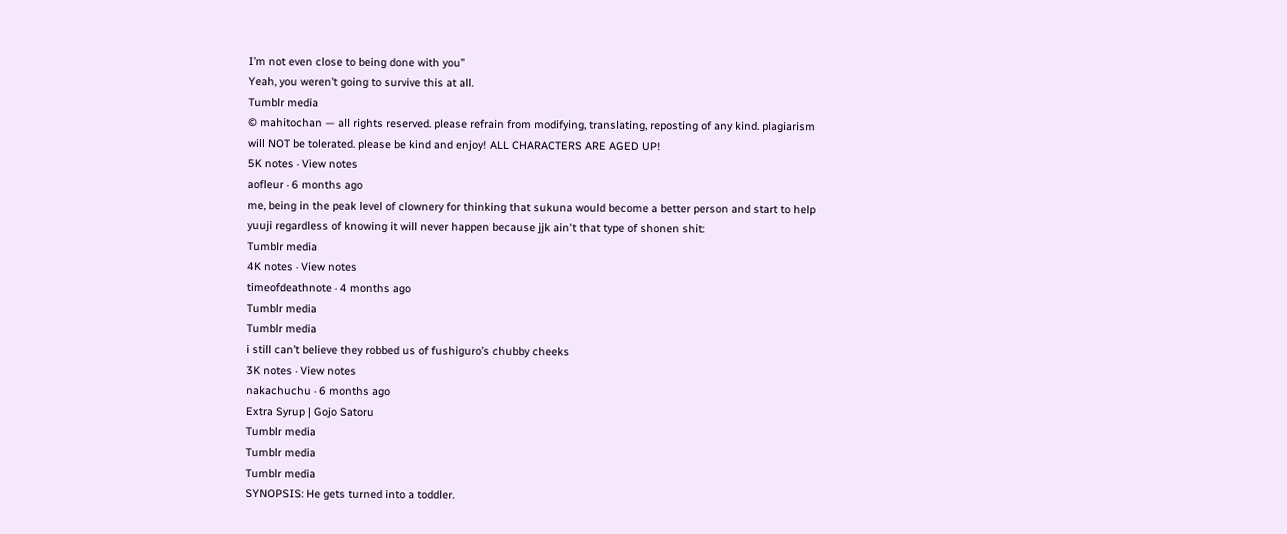I’m not even close to being done with you”
Yeah, you weren’t going to survive this at all.
Tumblr media
© mahitochan — all rights reserved. please refrain from modifying, translating, reposting of any kind. plagiarism will NOT be tolerated. please be kind and enjoy! ALL CHARACTERS ARE AGED UP!
5K notes · View notes
aofleur · 6 months ago
me, being in the peak level of clownery for thinking that sukuna would become a better person and start to help yuuji regardless of knowing it will never happen because jjk ain't that type of shonen shit:
Tumblr media
4K notes · View notes
timeofdeathnote · 4 months ago
Tumblr media
Tumblr media
i still can’t believe they robbed us of fushiguro’s chubby cheeks
3K notes · View notes
nakachuchu · 6 months ago
Extra Syrup | Gojo Satoru
Tumblr media
Tumblr media
Tumblr media
SYNOPSIS: He gets turned into a toddler.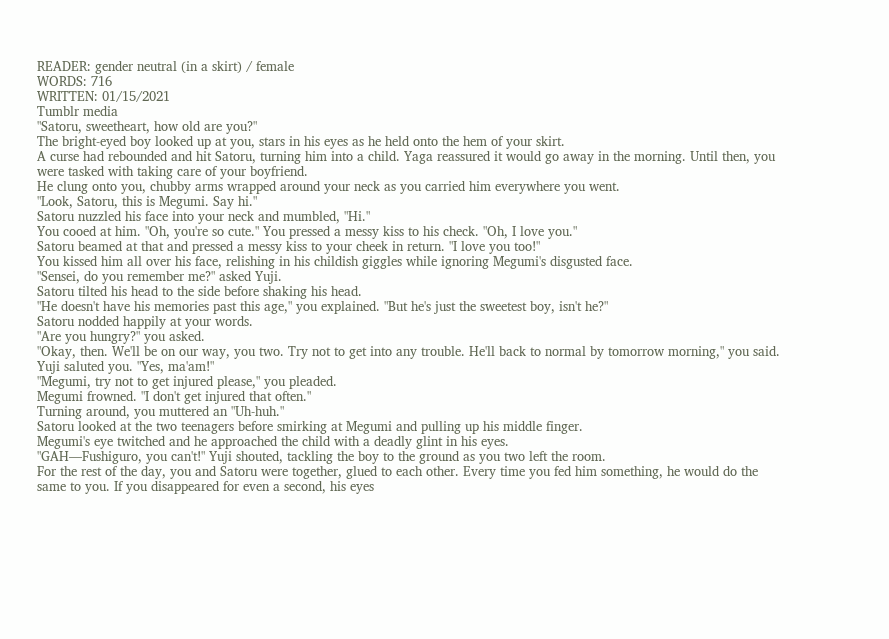READER: gender neutral (in a skirt) / female
WORDS: 716
WRITTEN: 01/15/2021
Tumblr media
"Satoru, sweetheart, how old are you?"
The bright-eyed boy looked up at you, stars in his eyes as he held onto the hem of your skirt.
A curse had rebounded and hit Satoru, turning him into a child. Yaga reassured it would go away in the morning. Until then, you were tasked with taking care of your boyfriend.
He clung onto you, chubby arms wrapped around your neck as you carried him everywhere you went.
"Look, Satoru, this is Megumi. Say hi."
Satoru nuzzled his face into your neck and mumbled, "Hi."
You cooed at him. "Oh, you're so cute." You pressed a messy kiss to his check. "Oh, I love you."
Satoru beamed at that and pressed a messy kiss to your cheek in return. "I love you too!"
You kissed him all over his face, relishing in his childish giggles while ignoring Megumi's disgusted face.
"Sensei, do you remember me?" asked Yuji.
Satoru tilted his head to the side before shaking his head.
"He doesn't have his memories past this age," you explained. "But he's just the sweetest boy, isn't he?"
Satoru nodded happily at your words.
"Are you hungry?" you asked.
"Okay, then. We'll be on our way, you two. Try not to get into any trouble. He'll back to normal by tomorrow morning," you said.
Yuji saluted you. "Yes, ma'am!"
"Megumi, try not to get injured please," you pleaded.
Megumi frowned. "I don't get injured that often."
Turning around, you muttered an "Uh-huh."
Satoru looked at the two teenagers before smirking at Megumi and pulling up his middle finger.
Megumi's eye twitched and he approached the child with a deadly glint in his eyes.
"GAH—Fushiguro, you can't!" Yuji shouted, tackling the boy to the ground as you two left the room.
For the rest of the day, you and Satoru were together, glued to each other. Every time you fed him something, he would do the same to you. If you disappeared for even a second, his eyes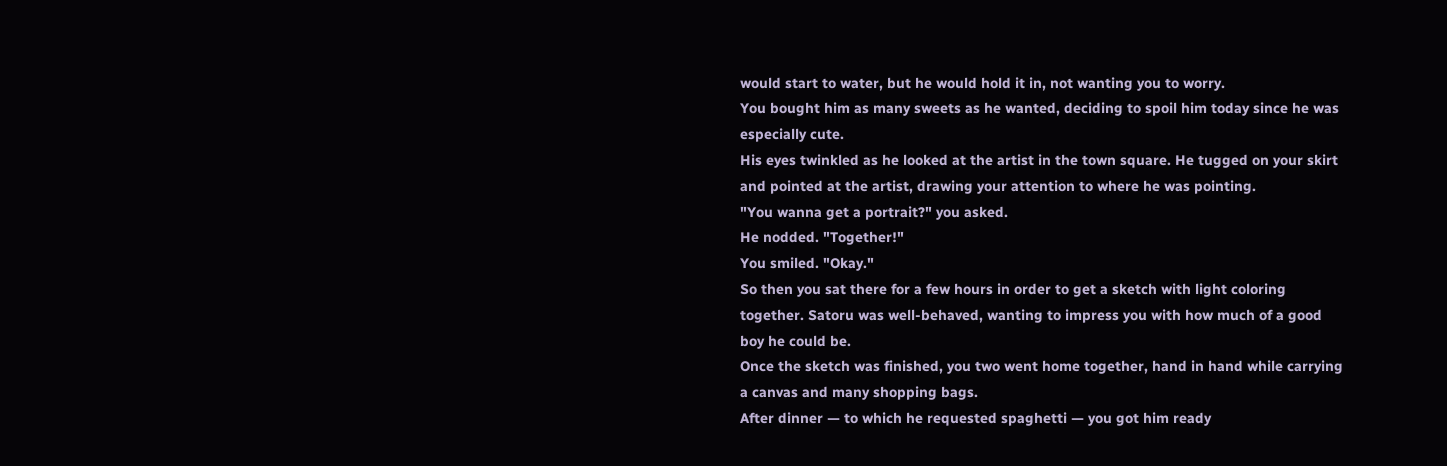would start to water, but he would hold it in, not wanting you to worry.
You bought him as many sweets as he wanted, deciding to spoil him today since he was especially cute.
His eyes twinkled as he looked at the artist in the town square. He tugged on your skirt and pointed at the artist, drawing your attention to where he was pointing.
"You wanna get a portrait?" you asked.
He nodded. "Together!"
You smiled. "Okay."
So then you sat there for a few hours in order to get a sketch with light coloring together. Satoru was well-behaved, wanting to impress you with how much of a good boy he could be.
Once the sketch was finished, you two went home together, hand in hand while carrying a canvas and many shopping bags.
After dinner — to which he requested spaghetti — you got him ready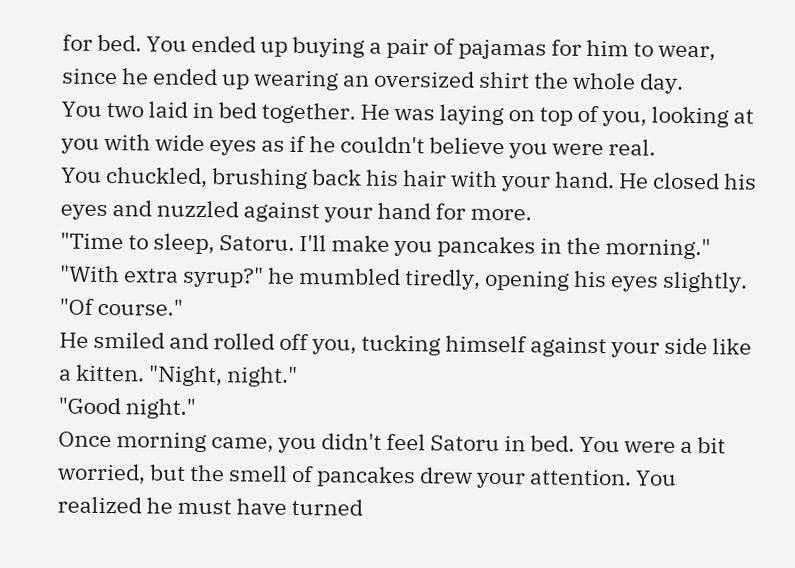for bed. You ended up buying a pair of pajamas for him to wear, since he ended up wearing an oversized shirt the whole day.
You two laid in bed together. He was laying on top of you, looking at you with wide eyes as if he couldn't believe you were real.
You chuckled, brushing back his hair with your hand. He closed his eyes and nuzzled against your hand for more.
"Time to sleep, Satoru. I'll make you pancakes in the morning."
"With extra syrup?" he mumbled tiredly, opening his eyes slightly.
"Of course."
He smiled and rolled off you, tucking himself against your side like a kitten. "Night, night."
"Good night."
Once morning came, you didn't feel Satoru in bed. You were a bit worried, but the smell of pancakes drew your attention. You realized he must have turned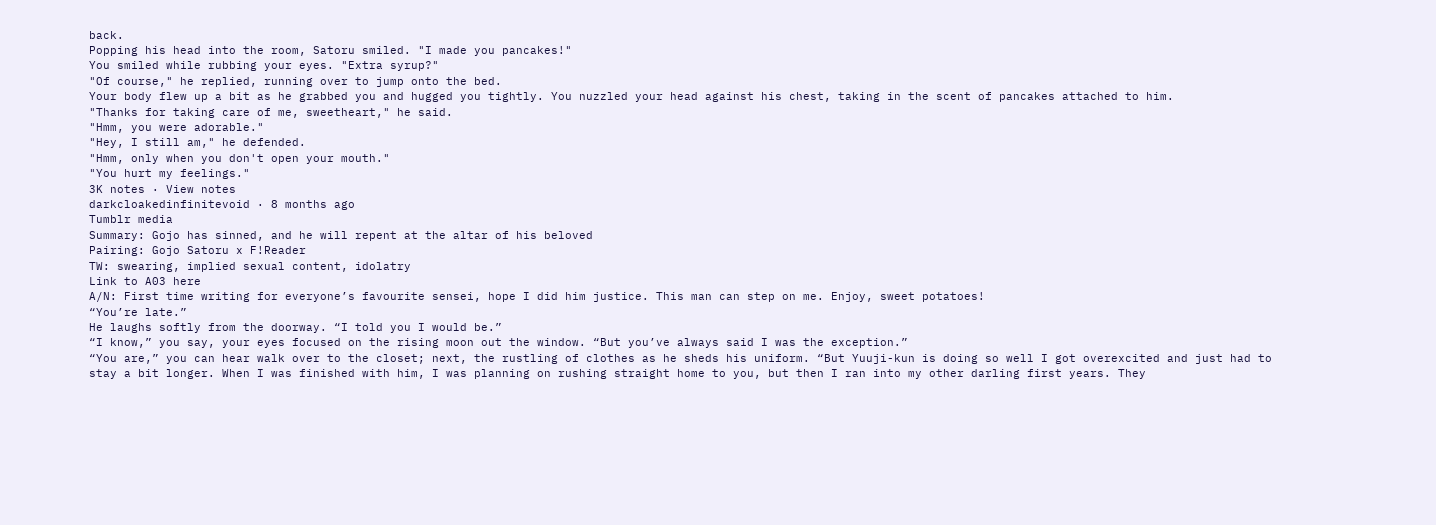back.
Popping his head into the room, Satoru smiled. "I made you pancakes!"
You smiled while rubbing your eyes. "Extra syrup?"
"Of course," he replied, running over to jump onto the bed.
Your body flew up a bit as he grabbed you and hugged you tightly. You nuzzled your head against his chest, taking in the scent of pancakes attached to him.
"Thanks for taking care of me, sweetheart," he said.
"Hmm, you were adorable."
"Hey, I still am," he defended.
"Hmm, only when you don't open your mouth."
"You hurt my feelings."
3K notes · View notes
darkcloakedinfinitevoid · 8 months ago
Tumblr media
Summary: Gojo has sinned, and he will repent at the altar of his beloved
Pairing: Gojo Satoru x F!Reader
TW: swearing, implied sexual content, idolatry
Link to A03 here
A/N: First time writing for everyone’s favourite sensei, hope I did him justice. This man can step on me. Enjoy, sweet potatoes!
“You’re late.”
He laughs softly from the doorway. “I told you I would be.”
“I know,” you say, your eyes focused on the rising moon out the window. “But you’ve always said I was the exception.”
“You are,” you can hear walk over to the closet; next, the rustling of clothes as he sheds his uniform. “But Yuuji-kun is doing so well I got overexcited and just had to stay a bit longer. When I was finished with him, I was planning on rushing straight home to you, but then I ran into my other darling first years. They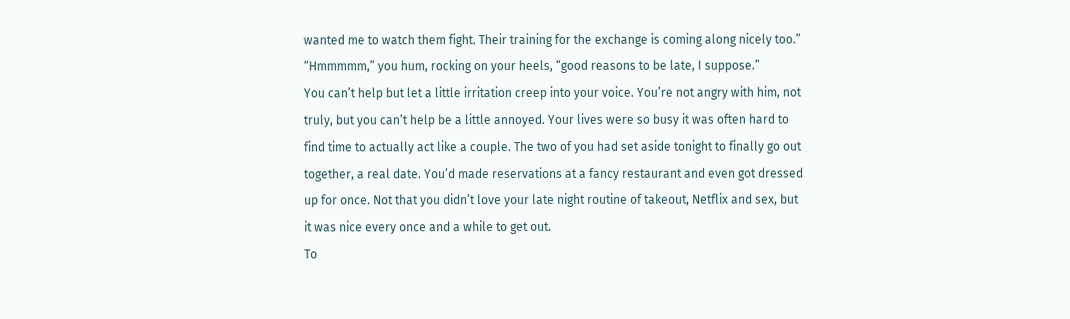wanted me to watch them fight. Their training for the exchange is coming along nicely too.”
“Hmmmmm,” you hum, rocking on your heels, “good reasons to be late, I suppose.”
You can’t help but let a little irritation creep into your voice. You’re not angry with him, not truly, but you can’t help be a little annoyed. Your lives were so busy it was often hard to find time to actually act like a couple. The two of you had set aside tonight to finally go out together, a real date. You’d made reservations at a fancy restaurant and even got dressed up for once. Not that you didn’t love your late night routine of takeout, Netflix and sex, but it was nice every once and a while to get out.
To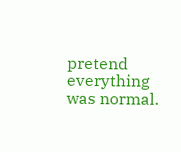pretend everything was normal.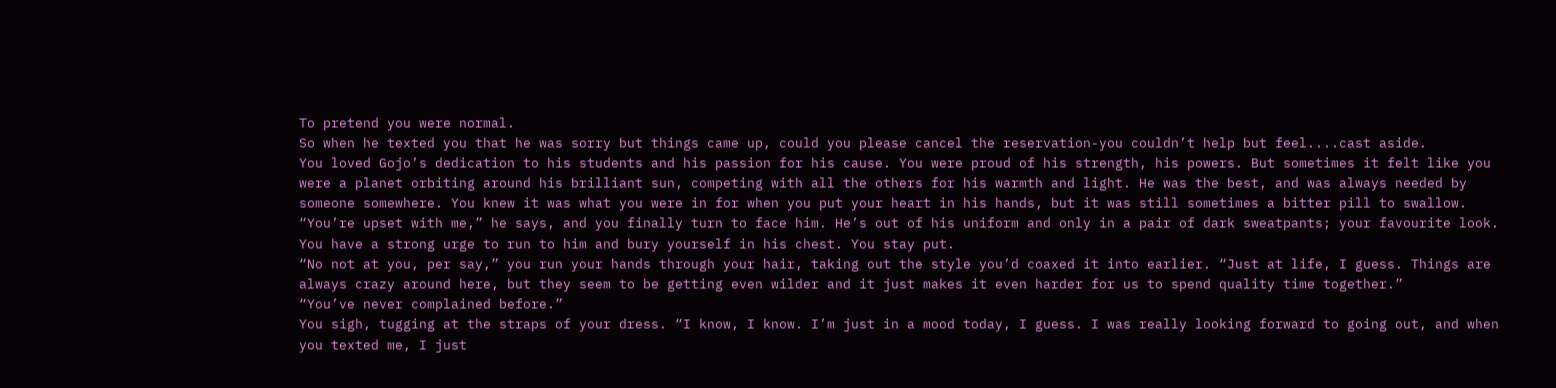To pretend you were normal.
So when he texted you that he was sorry but things came up, could you please cancel the reservation-you couldn’t help but feel....cast aside.
You loved Gojo’s dedication to his students and his passion for his cause. You were proud of his strength, his powers. But sometimes it felt like you were a planet orbiting around his brilliant sun, competing with all the others for his warmth and light. He was the best, and was always needed by someone somewhere. You knew it was what you were in for when you put your heart in his hands, but it was still sometimes a bitter pill to swallow.
“You’re upset with me,” he says, and you finally turn to face him. He’s out of his uniform and only in a pair of dark sweatpants; your favourite look. You have a strong urge to run to him and bury yourself in his chest. You stay put.
“No not at you, per say,” you run your hands through your hair, taking out the style you’d coaxed it into earlier. “Just at life, I guess. Things are always crazy around here, but they seem to be getting even wilder and it just makes it even harder for us to spend quality time together.”
“You’ve never complained before.”
You sigh, tugging at the straps of your dress. “I know, I know. I’m just in a mood today, I guess. I was really looking forward to going out, and when you texted me, I just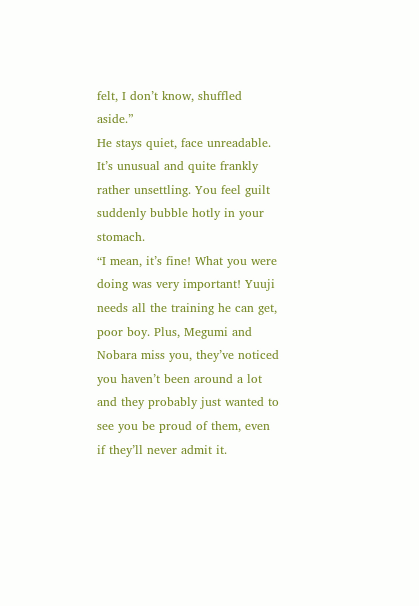felt, I don’t know, shuffled aside.”
He stays quiet, face unreadable. It’s unusual and quite frankly rather unsettling. You feel guilt suddenly bubble hotly in your stomach.
“I mean, it’s fine! What you were doing was very important! Yuuji needs all the training he can get, poor boy. Plus, Megumi and Nobara miss you, they’ve noticed you haven’t been around a lot and they probably just wanted to see you be proud of them, even if they’ll never admit it.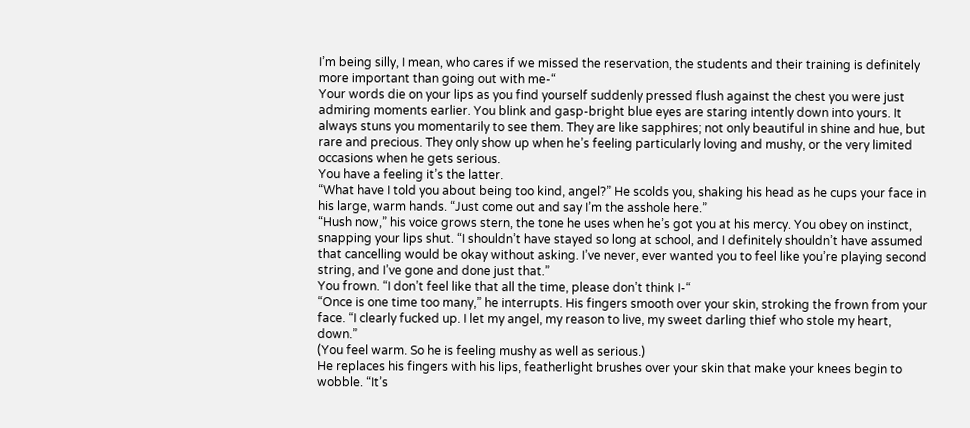I’m being silly, I mean, who cares if we missed the reservation, the students and their training is definitely more important than going out with me-“
Your words die on your lips as you find yourself suddenly pressed flush against the chest you were just admiring moments earlier. You blink and gasp-bright blue eyes are staring intently down into yours. It always stuns you momentarily to see them. They are like sapphires; not only beautiful in shine and hue, but rare and precious. They only show up when he’s feeling particularly loving and mushy, or the very limited occasions when he gets serious.
You have a feeling it’s the latter.
“What have I told you about being too kind, angel?” He scolds you, shaking his head as he cups your face in his large, warm hands. “Just come out and say I’m the asshole here.”
“Hush now,” his voice grows stern, the tone he uses when he’s got you at his mercy. You obey on instinct, snapping your lips shut. “I shouldn’t have stayed so long at school, and I definitely shouldn’t have assumed that cancelling would be okay without asking. I’ve never, ever wanted you to feel like you’re playing second string, and I’ve gone and done just that.”
You frown. “I don’t feel like that all the time, please don’t think I-“
“Once is one time too many,” he interrupts. His fingers smooth over your skin, stroking the frown from your face. “I clearly fucked up. I let my angel, my reason to live, my sweet darling thief who stole my heart, down.”
(You feel warm. So he is feeling mushy as well as serious.)
He replaces his fingers with his lips, featherlight brushes over your skin that make your knees begin to wobble. “It’s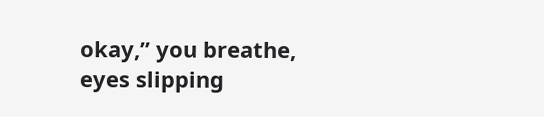okay,” you breathe, eyes slipping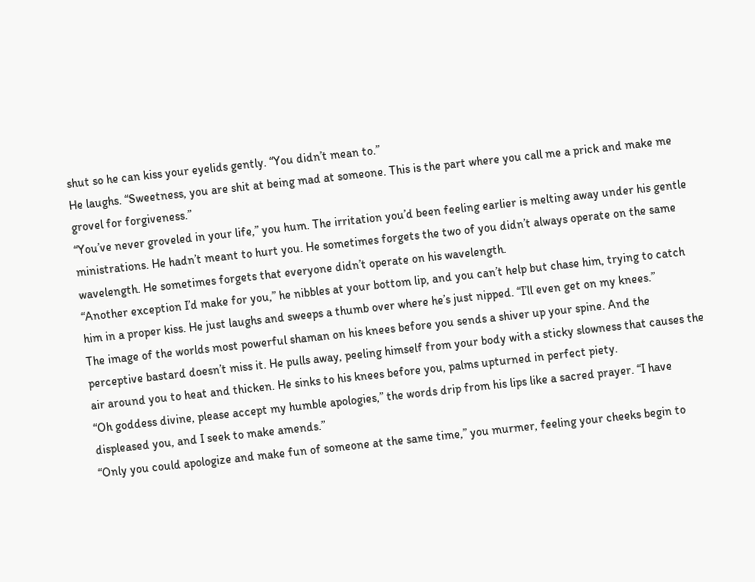shut so he can kiss your eyelids gently. “You didn’t mean to.”
He laughs. “Sweetness, you are shit at being mad at someone. This is the part where you call me a prick and make me grovel for forgiveness.”
“You’ve never groveled in your life,” you hum. The irritation you’d been feeling earlier is melting away under his gentle ministrations. He hadn’t meant to hurt you. He sometimes forgets the two of you didn’t always operate on the same wavelength. He sometimes forgets that everyone didn’t operate on his wavelength.
“Another exception I’d make for you,” he nibbles at your bottom lip, and you can’t help but chase him, trying to catch him in a proper kiss. He just laughs and sweeps a thumb over where he’s just nipped. “I’ll even get on my knees.”
The image of the worlds most powerful shaman on his knees before you sends a shiver up your spine. And the perceptive bastard doesn’t miss it. He pulls away, peeling himself from your body with a sticky slowness that causes the air around you to heat and thicken. He sinks to his knees before you, palms upturned in perfect piety.
“Oh goddess divine, please accept my humble apologies,” the words drip from his lips like a sacred prayer. “I have displeased you, and I seek to make amends.”
“Only you could apologize and make fun of someone at the same time,” you murmer, feeling your cheeks begin to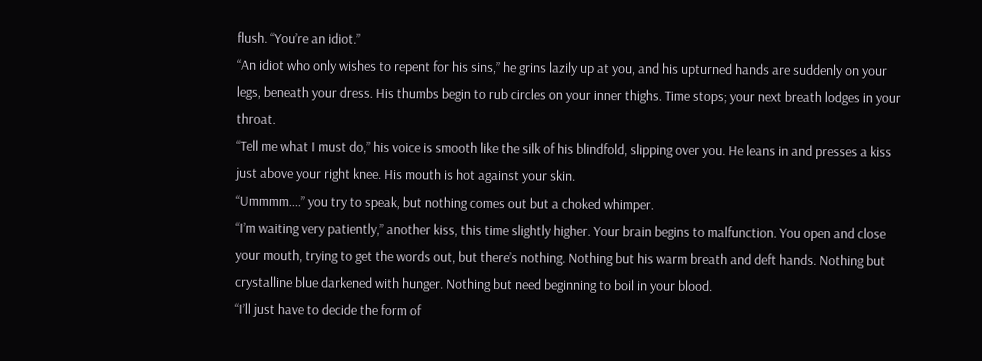flush. “You’re an idiot.”
“An idiot who only wishes to repent for his sins,” he grins lazily up at you, and his upturned hands are suddenly on your legs, beneath your dress. His thumbs begin to rub circles on your inner thighs. Time stops; your next breath lodges in your throat.
“Tell me what I must do,” his voice is smooth like the silk of his blindfold, slipping over you. He leans in and presses a kiss just above your right knee. His mouth is hot against your skin.
“Ummmm....” you try to speak, but nothing comes out but a choked whimper.
“I’m waiting very patiently,” another kiss, this time slightly higher. Your brain begins to malfunction. You open and close your mouth, trying to get the words out, but there’s nothing. Nothing but his warm breath and deft hands. Nothing but crystalline blue darkened with hunger. Nothing but need beginning to boil in your blood.
“I’ll just have to decide the form of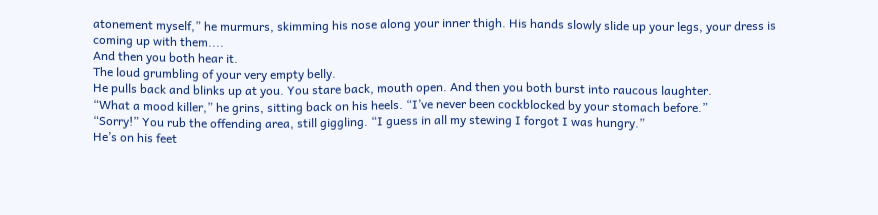atonement myself,” he murmurs, skimming his nose along your inner thigh. His hands slowly slide up your legs, your dress is coming up with them....
And then you both hear it.
The loud grumbling of your very empty belly.
He pulls back and blinks up at you. You stare back, mouth open. And then you both burst into raucous laughter.
“What a mood killer,” he grins, sitting back on his heels. “I’ve never been cockblocked by your stomach before.”
“Sorry!” You rub the offending area, still giggling. “I guess in all my stewing I forgot I was hungry.”
He’s on his feet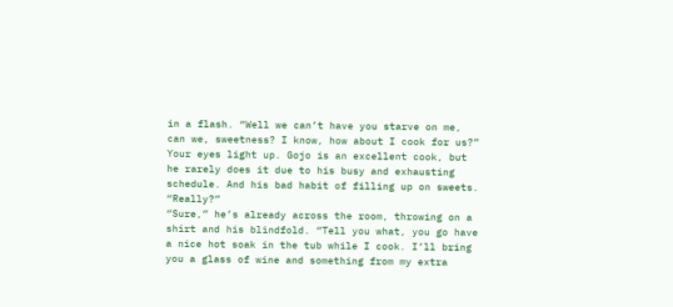in a flash. “Well we can’t have you starve on me, can we, sweetness? I know, how about I cook for us?”
Your eyes light up. Gojo is an excellent cook, but he rarely does it due to his busy and exhausting schedule. And his bad habit of filling up on sweets. “Really?”
“Sure,” he’s already across the room, throwing on a shirt and his blindfold. “Tell you what, you go have a nice hot soak in the tub while I cook. I’ll bring you a glass of wine and something from my extra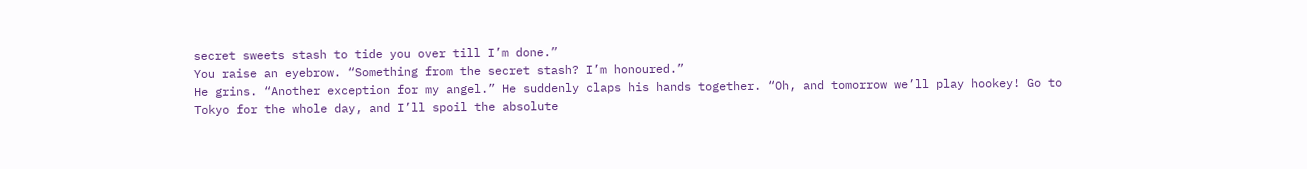secret sweets stash to tide you over till I’m done.”
You raise an eyebrow. “Something from the secret stash? I’m honoured.”
He grins. “Another exception for my angel.” He suddenly claps his hands together. “Oh, and tomorrow we’ll play hookey! Go to Tokyo for the whole day, and I’ll spoil the absolute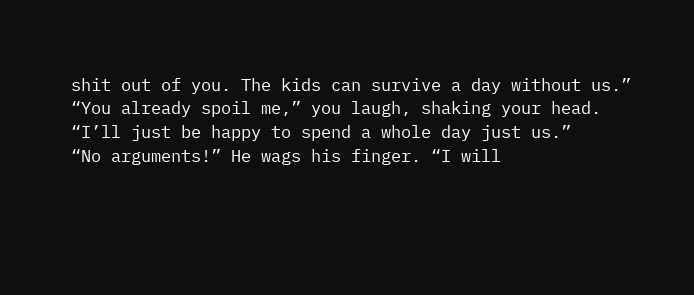shit out of you. The kids can survive a day without us.”
“You already spoil me,” you laugh, shaking your head. “I’ll just be happy to spend a whole day just us.”
“No arguments!” He wags his finger. “I will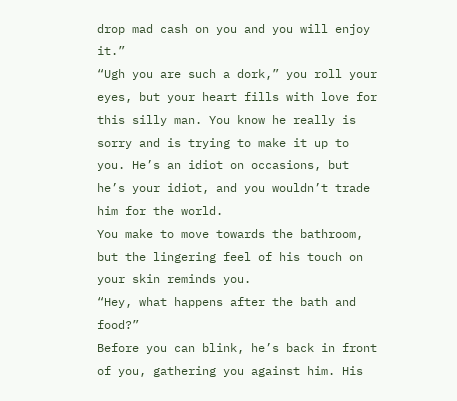drop mad cash on you and you will enjoy it.”
“Ugh you are such a dork,” you roll your eyes, but your heart fills with love for this silly man. You know he really is sorry and is trying to make it up to you. He’s an idiot on occasions, but he’s your idiot, and you wouldn’t trade him for the world.
You make to move towards the bathroom, but the lingering feel of his touch on your skin reminds you.
“Hey, what happens after the bath and food?”
Before you can blink, he’s back in front of you, gathering you against him. His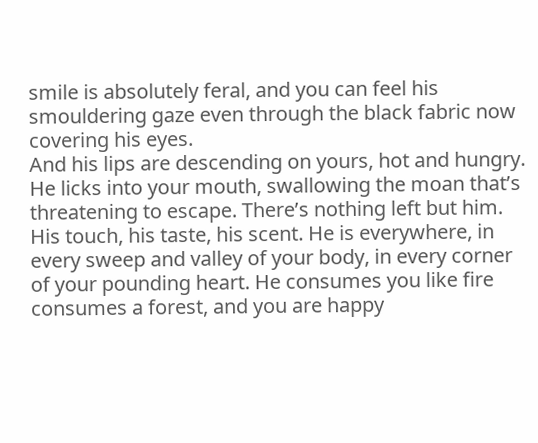smile is absolutely feral, and you can feel his smouldering gaze even through the black fabric now covering his eyes.
And his lips are descending on yours, hot and hungry. He licks into your mouth, swallowing the moan that’s threatening to escape. There’s nothing left but him. His touch, his taste, his scent. He is everywhere, in every sweep and valley of your body, in every corner of your pounding heart. He consumes you like fire consumes a forest, and you are happy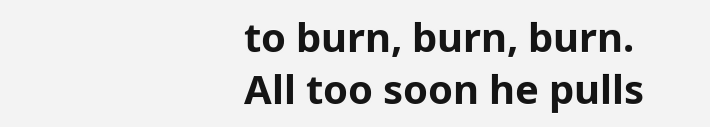to burn, burn, burn.
All too soon he pulls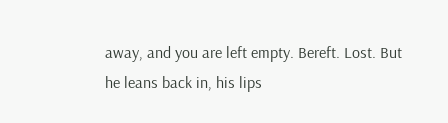away, and you are left empty. Bereft. Lost. But he leans back in, his lips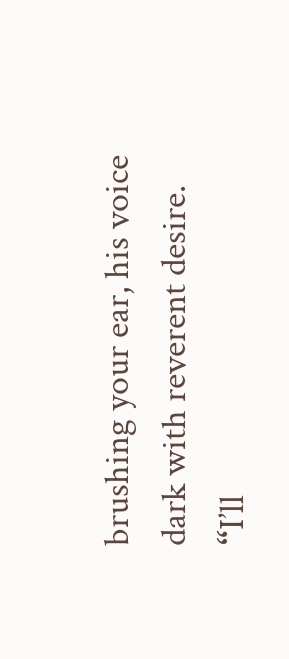brushing your ear, his voice dark with reverent desire.
“I’ll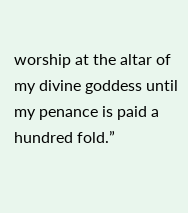worship at the altar of my divine goddess until my penance is paid a hundred fold.”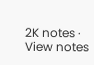2K notes · View notes